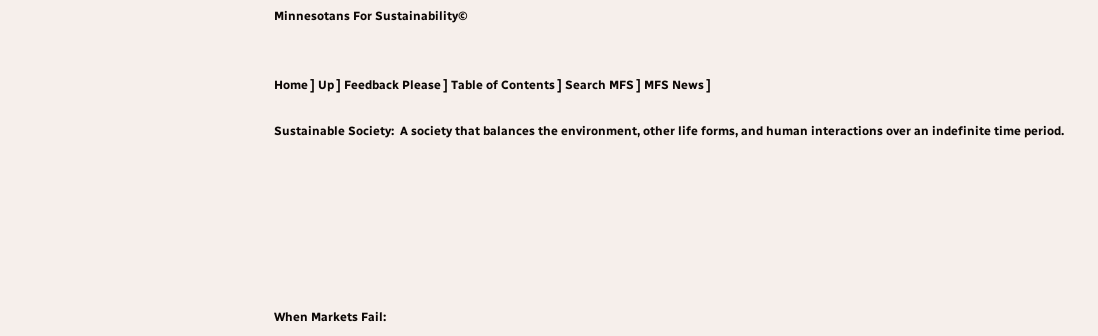Minnesotans For Sustainability©


Home ] Up ] Feedback Please ] Table of Contents ] Search MFS ] MFS News ]

Sustainable Society:  A society that balances the environment, other life forms, and human interactions over an indefinite time period.







When Markets Fail: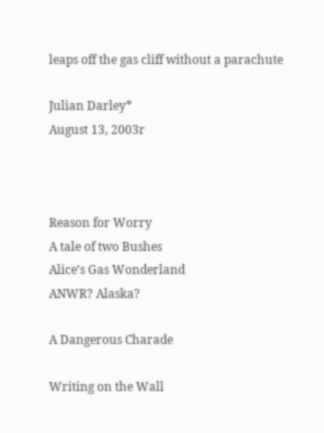leaps off the gas cliff without a parachute

Julian Darley*
August 13, 2003r



Reason for Worry
A tale of two Bushes
Alice’s Gas Wonderland
ANWR? Alaska?

A Dangerous Charade

Writing on the Wall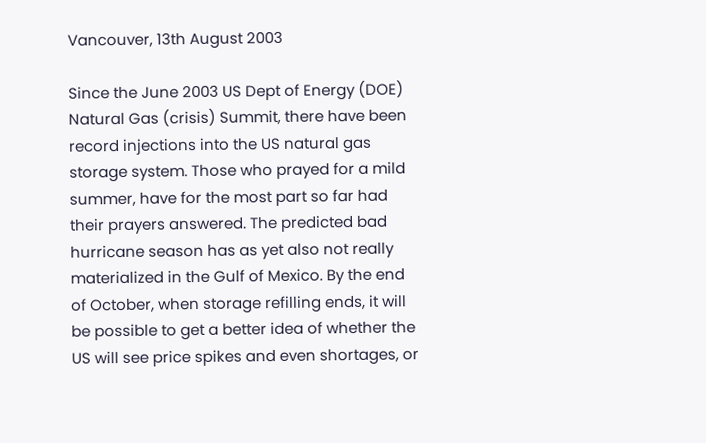Vancouver, 13th August 2003

Since the June 2003 US Dept of Energy (DOE) Natural Gas (crisis) Summit, there have been record injections into the US natural gas storage system. Those who prayed for a mild summer, have for the most part so far had their prayers answered. The predicted bad hurricane season has as yet also not really materialized in the Gulf of Mexico. By the end of October, when storage refilling ends, it will be possible to get a better idea of whether the US will see price spikes and even shortages, or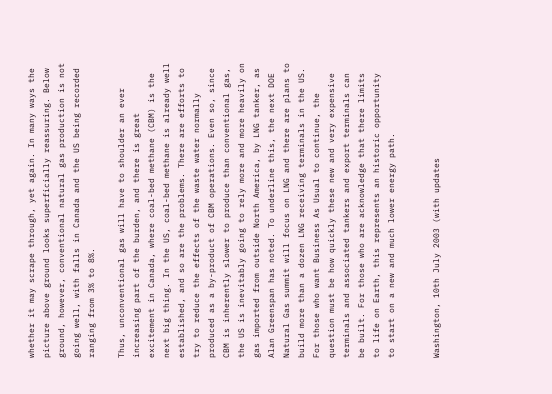whether it may scrape through, yet again. In many ways the picture above ground looks superficially reassuring. Below ground, however, conventional natural gas production is not going well, with falls in Canada and the US being recorded ranging from 3% to 8%.

Thus, unconventional gas will have to shoulder an ever increasing part of the burden, and there is great excitement in Canada, where coal-bed methane (CBM) is the next big thing. In the US, coal-bed methane is already well established, and so are the problems. There are efforts to try to reduce the effects of the waste water normally produced as a by-product of CBM operations. Even so, since CBM is inherently slower to produce than conventional gas, the US is inevitably going to rely more and more heavily on gas imported from outside North America, by LNG tanker, as Alan Greenspan has noted. To underline this, the next DOE Natural Gas summit will focus on LNG and there are plans to build more than a dozen LNG receiving terminals in the US. For those who want Business As Usual to continue, the question must be how quickly these new and very expensive terminals and associated tankers and export terminals can be built. For those who are acknowledge that there limits to life on Earth, this represents an historic opportunity to start on a new and much lower energy path.


Washington, 10th July 2003 (with updates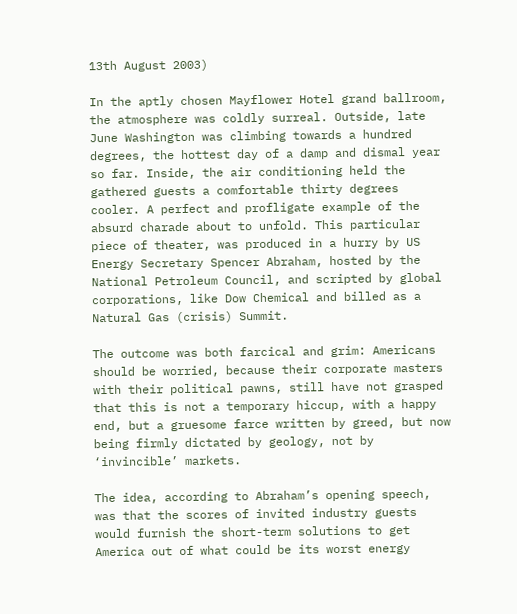13th August 2003)

In the aptly chosen Mayflower Hotel grand ballroom, the atmosphere was coldly surreal. Outside, late June Washington was climbing towards a hundred degrees, the hottest day of a damp and dismal year so far. Inside, the air conditioning held the gathered guests a comfortable thirty degrees cooler. A perfect and profligate example of the absurd charade about to unfold. This particular piece of theater, was produced in a hurry by US Energy Secretary Spencer Abraham, hosted by the National Petroleum Council, and scripted by global corporations, like Dow Chemical and billed as a Natural Gas (crisis) Summit.

The outcome was both farcical and grim: Americans should be worried, because their corporate masters with their political pawns, still have not grasped that this is not a temporary hiccup, with a happy end, but a gruesome farce written by greed, but now being firmly dictated by geology, not by ‘invincible’ markets.

The idea, according to Abraham’s opening speech, was that the scores of invited industry guests would furnish the short-term solutions to get America out of what could be its worst energy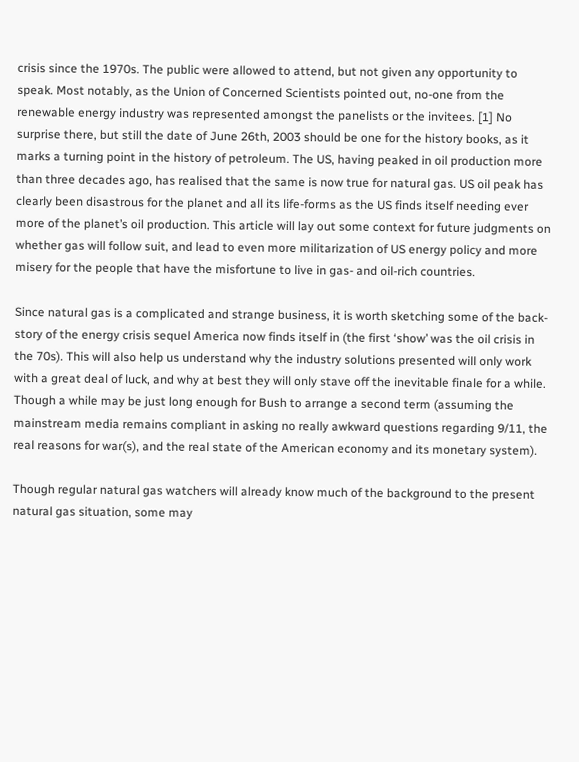crisis since the 1970s. The public were allowed to attend, but not given any opportunity to speak. Most notably, as the Union of Concerned Scientists pointed out, no-one from the renewable energy industry was represented amongst the panelists or the invitees. [1] No surprise there, but still the date of June 26th, 2003 should be one for the history books, as it marks a turning point in the history of petroleum. The US, having peaked in oil production more than three decades ago, has realised that the same is now true for natural gas. US oil peak has clearly been disastrous for the planet and all its life-forms as the US finds itself needing ever more of the planet’s oil production. This article will lay out some context for future judgments on whether gas will follow suit, and lead to even more militarization of US energy policy and more misery for the people that have the misfortune to live in gas- and oil-rich countries.

Since natural gas is a complicated and strange business, it is worth sketching some of the back-story of the energy crisis sequel America now finds itself in (the first ‘show’ was the oil crisis in the 70s). This will also help us understand why the industry solutions presented will only work with a great deal of luck, and why at best they will only stave off the inevitable finale for a while. Though a while may be just long enough for Bush to arrange a second term (assuming the mainstream media remains compliant in asking no really awkward questions regarding 9/11, the real reasons for war(s), and the real state of the American economy and its monetary system).

Though regular natural gas watchers will already know much of the background to the present natural gas situation, some may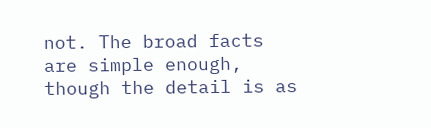not. The broad facts are simple enough, though the detail is as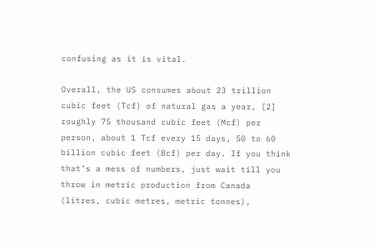confusing as it is vital.

Overall, the US consumes about 23 trillion cubic feet (Tcf) of natural gas a year, [2] roughly 75 thousand cubic feet (Mcf) per person, about 1 Tcf every 15 days, 50 to 60 billion cubic feet (Bcf) per day. If you think that’s a mess of numbers, just wait till you throw in metric production from Canada (litres, cubic metres, metric tonnes),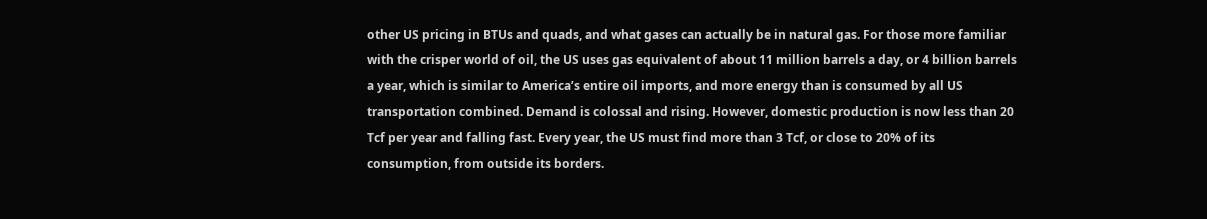other US pricing in BTUs and quads, and what gases can actually be in natural gas. For those more familiar with the crisper world of oil, the US uses gas equivalent of about 11 million barrels a day, or 4 billion barrels a year, which is similar to America’s entire oil imports, and more energy than is consumed by all US transportation combined. Demand is colossal and rising. However, domestic production is now less than 20 Tcf per year and falling fast. Every year, the US must find more than 3 Tcf, or close to 20% of its consumption, from outside its borders.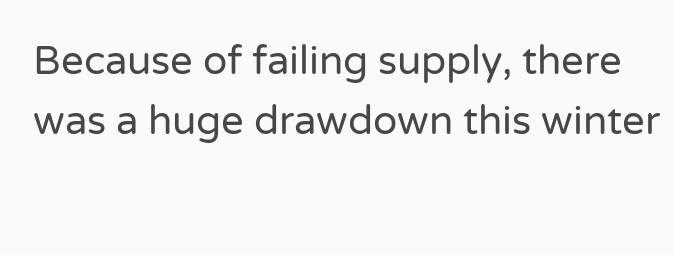Because of failing supply, there was a huge drawdown this winter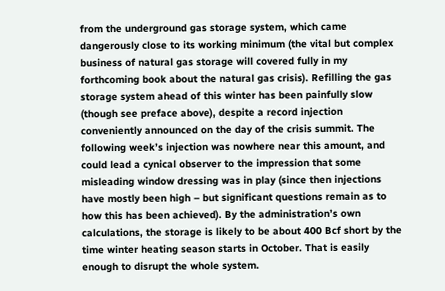from the underground gas storage system, which came dangerously close to its working minimum (the vital but complex business of natural gas storage will covered fully in my forthcoming book about the natural gas crisis). Refilling the gas storage system ahead of this winter has been painfully slow (though see preface above), despite a record injection conveniently announced on the day of the crisis summit. The following week’s injection was nowhere near this amount, and could lead a cynical observer to the impression that some misleading window dressing was in play (since then injections have mostly been high – but significant questions remain as to how this has been achieved). By the administration’s own calculations, the storage is likely to be about 400 Bcf short by the time winter heating season starts in October. That is easily enough to disrupt the whole system.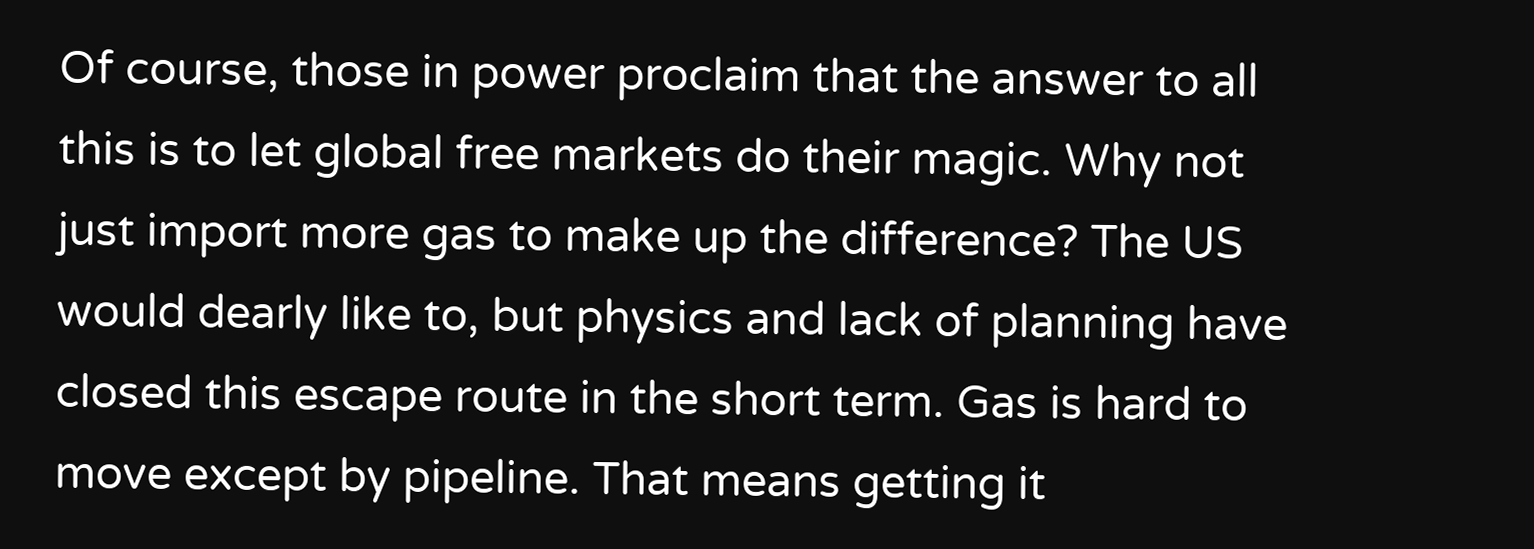Of course, those in power proclaim that the answer to all this is to let global free markets do their magic. Why not just import more gas to make up the difference? The US would dearly like to, but physics and lack of planning have closed this escape route in the short term. Gas is hard to move except by pipeline. That means getting it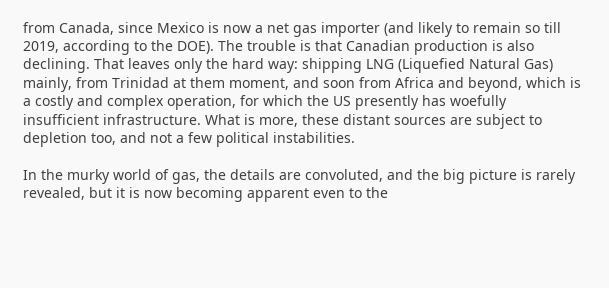from Canada, since Mexico is now a net gas importer (and likely to remain so till 2019, according to the DOE). The trouble is that Canadian production is also declining. That leaves only the hard way: shipping LNG (Liquefied Natural Gas) mainly, from Trinidad at them moment, and soon from Africa and beyond, which is a costly and complex operation, for which the US presently has woefully insufficient infrastructure. What is more, these distant sources are subject to depletion too, and not a few political instabilities.

In the murky world of gas, the details are convoluted, and the big picture is rarely revealed, but it is now becoming apparent even to the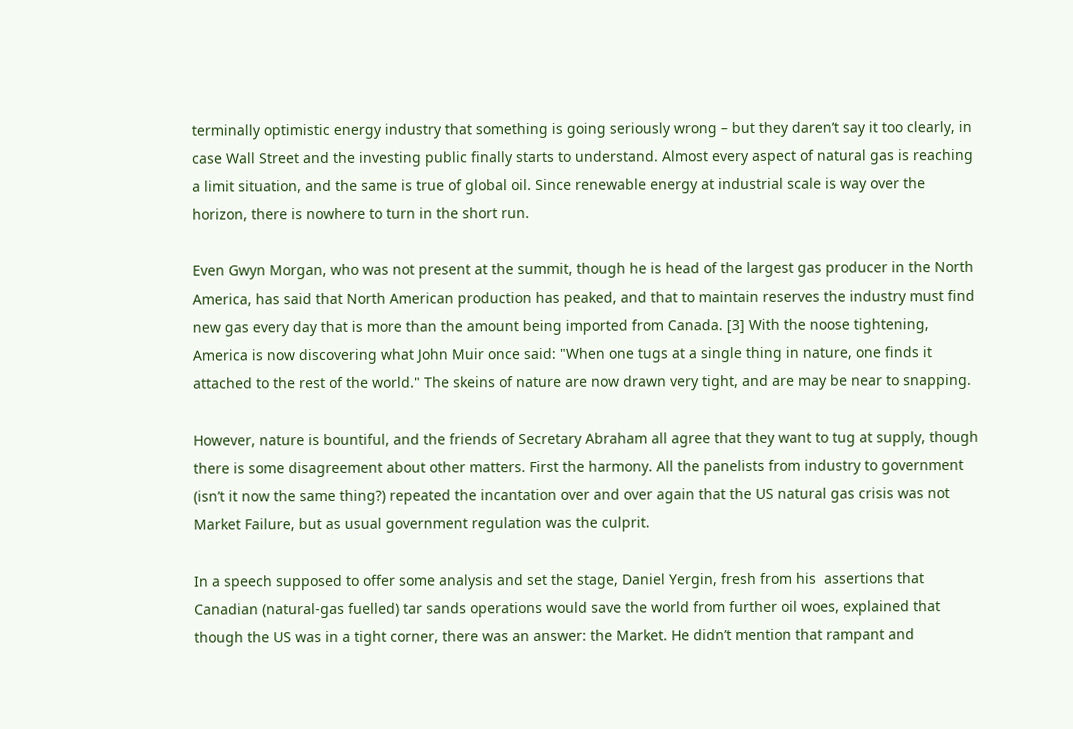terminally optimistic energy industry that something is going seriously wrong – but they daren’t say it too clearly, in case Wall Street and the investing public finally starts to understand. Almost every aspect of natural gas is reaching a limit situation, and the same is true of global oil. Since renewable energy at industrial scale is way over the horizon, there is nowhere to turn in the short run.

Even Gwyn Morgan, who was not present at the summit, though he is head of the largest gas producer in the North America, has said that North American production has peaked, and that to maintain reserves the industry must find new gas every day that is more than the amount being imported from Canada. [3] With the noose tightening, America is now discovering what John Muir once said: "When one tugs at a single thing in nature, one finds it attached to the rest of the world." The skeins of nature are now drawn very tight, and are may be near to snapping.

However, nature is bountiful, and the friends of Secretary Abraham all agree that they want to tug at supply, though there is some disagreement about other matters. First the harmony. All the panelists from industry to government (isn’t it now the same thing?) repeated the incantation over and over again that the US natural gas crisis was not Market Failure, but as usual government regulation was the culprit.

In a speech supposed to offer some analysis and set the stage, Daniel Yergin, fresh from his  assertions that Canadian (natural-gas fuelled) tar sands operations would save the world from further oil woes, explained that though the US was in a tight corner, there was an answer: the Market. He didn’t mention that rampant and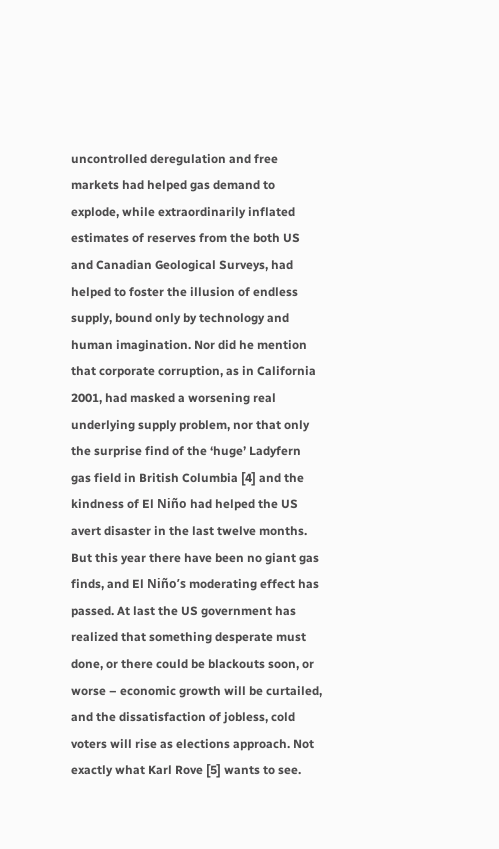uncontrolled deregulation and free markets had helped gas demand to explode, while extraordinarily inflated estimates of reserves from the both US and Canadian Geological Surveys, had helped to foster the illusion of endless supply, bound only by technology and human imagination. Nor did he mention that corporate corruption, as in California 2001, had masked a worsening real underlying supply problem, nor that only the surprise find of the ‘huge’ Ladyfern gas field in British Columbia [4] and the kindness of El Niño had helped the US avert disaster in the last twelve months. But this year there have been no giant gas finds, and El Niño’s moderating effect has passed. At last the US government has realized that something desperate must done, or there could be blackouts soon, or worse – economic growth will be curtailed, and the dissatisfaction of jobless, cold voters will rise as elections approach. Not exactly what Karl Rove [5] wants to see.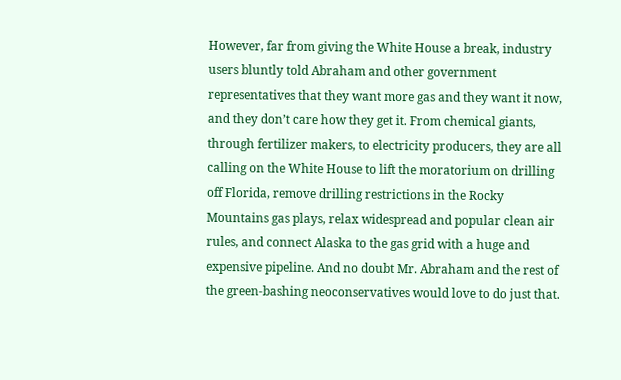However, far from giving the White House a break, industry users bluntly told Abraham and other government representatives that they want more gas and they want it now, and they don’t care how they get it. From chemical giants, through fertilizer makers, to electricity producers, they are all calling on the White House to lift the moratorium on drilling off Florida, remove drilling restrictions in the Rocky Mountains gas plays, relax widespread and popular clean air rules, and connect Alaska to the gas grid with a huge and expensive pipeline. And no doubt Mr. Abraham and the rest of the green-bashing neoconservatives would love to do just that.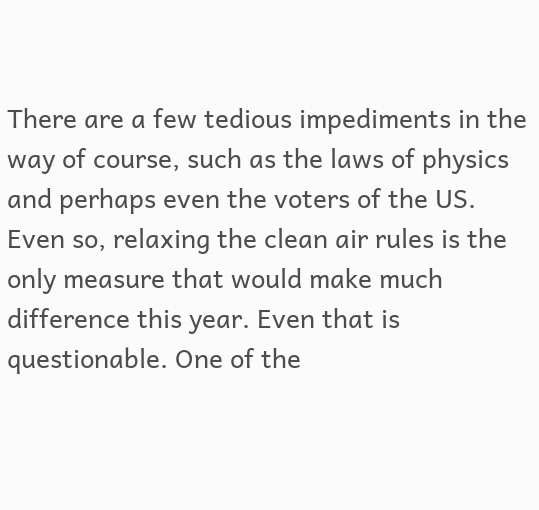There are a few tedious impediments in the way of course, such as the laws of physics and perhaps even the voters of the US. Even so, relaxing the clean air rules is the only measure that would make much difference this year. Even that is questionable. One of the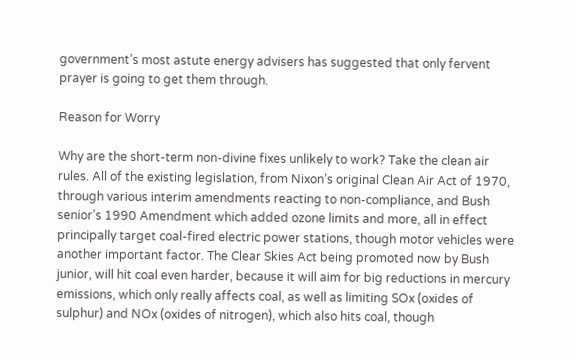government’s most astute energy advisers has suggested that only fervent prayer is going to get them through.

Reason for Worry

Why are the short-term non-divine fixes unlikely to work? Take the clean air rules. All of the existing legislation, from Nixon’s original Clean Air Act of 1970, through various interim amendments reacting to non-compliance, and Bush senior’s 1990 Amendment which added ozone limits and more, all in effect principally target coal-fired electric power stations, though motor vehicles were another important factor. The Clear Skies Act being promoted now by Bush junior, will hit coal even harder, because it will aim for big reductions in mercury emissions, which only really affects coal, as well as limiting SOx (oxides of sulphur) and NOx (oxides of nitrogen), which also hits coal, though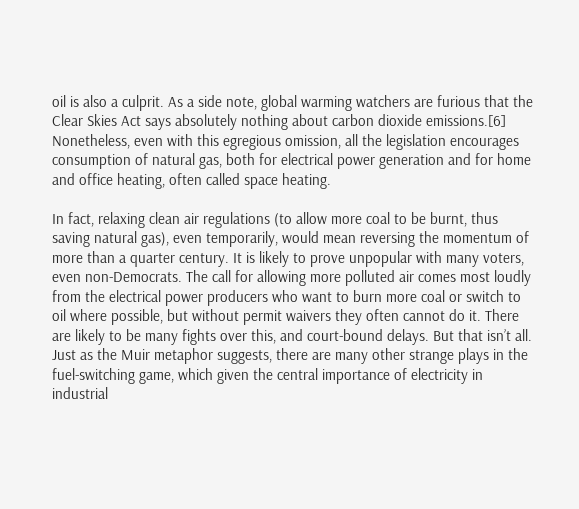oil is also a culprit. As a side note, global warming watchers are furious that the Clear Skies Act says absolutely nothing about carbon dioxide emissions.[6] Nonetheless, even with this egregious omission, all the legislation encourages consumption of natural gas, both for electrical power generation and for home and office heating, often called space heating.

In fact, relaxing clean air regulations (to allow more coal to be burnt, thus saving natural gas), even temporarily, would mean reversing the momentum of more than a quarter century. It is likely to prove unpopular with many voters, even non-Democrats. The call for allowing more polluted air comes most loudly from the electrical power producers who want to burn more coal or switch to oil where possible, but without permit waivers they often cannot do it. There are likely to be many fights over this, and court-bound delays. But that isn’t all. Just as the Muir metaphor suggests, there are many other strange plays in the fuel-switching game, which given the central importance of electricity in industrial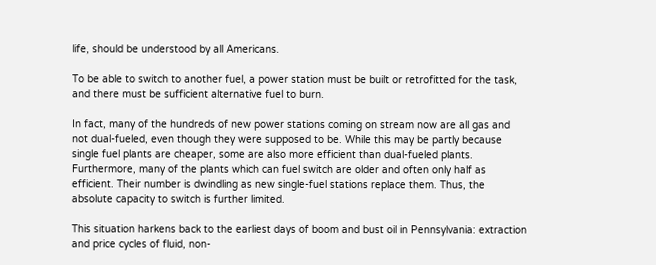life, should be understood by all Americans.

To be able to switch to another fuel, a power station must be built or retrofitted for the task, and there must be sufficient alternative fuel to burn.

In fact, many of the hundreds of new power stations coming on stream now are all gas and not dual-fueled, even though they were supposed to be. While this may be partly because single fuel plants are cheaper, some are also more efficient than dual-fueled plants. Furthermore, many of the plants which can fuel switch are older and often only half as efficient. Their number is dwindling as new single-fuel stations replace them. Thus, the absolute capacity to switch is further limited.

This situation harkens back to the earliest days of boom and bust oil in Pennsylvania: extraction and price cycles of fluid, non-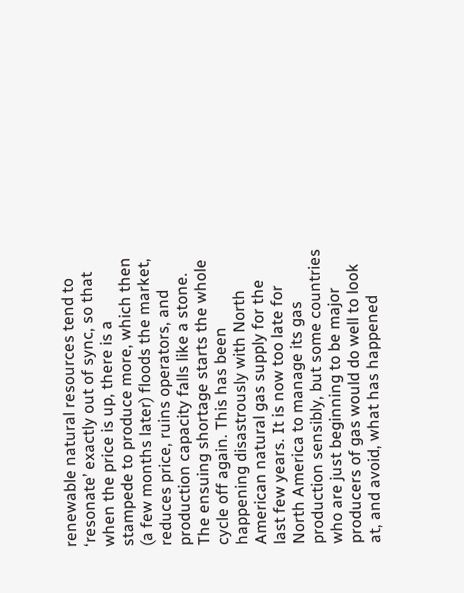renewable natural resources tend to ‘resonate’ exactly out of sync, so that when the price is up, there is a stampede to produce more, which then (a few months later) floods the market, reduces price, ruins operators, and production capacity falls like a stone. The ensuing shortage starts the whole cycle off again. This has been happening disastrously with North American natural gas supply for the last few years. It is now too late for North America to manage its gas production sensibly, but some countries who are just beginning to be major producers of gas would do well to look at, and avoid, what has happened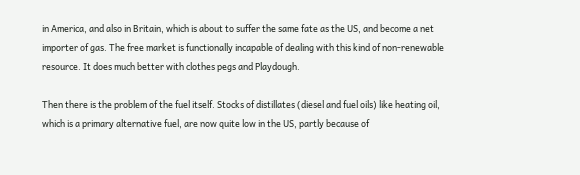in America, and also in Britain, which is about to suffer the same fate as the US, and become a net importer of gas. The free market is functionally incapable of dealing with this kind of non-renewable resource. It does much better with clothes pegs and Playdough.

Then there is the problem of the fuel itself. Stocks of distillates (diesel and fuel oils) like heating oil, which is a primary alternative fuel, are now quite low in the US, partly because of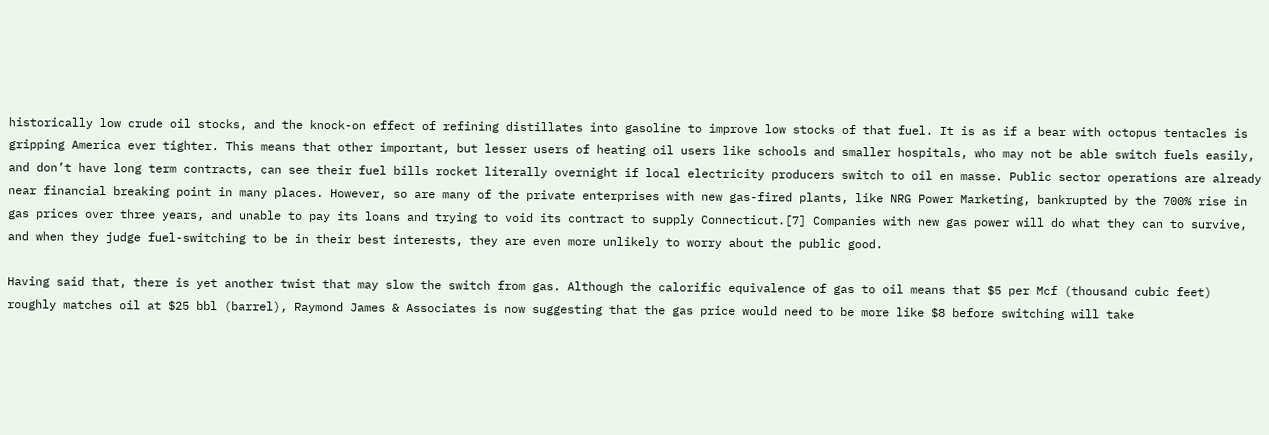historically low crude oil stocks, and the knock-on effect of refining distillates into gasoline to improve low stocks of that fuel. It is as if a bear with octopus tentacles is gripping America ever tighter. This means that other important, but lesser users of heating oil users like schools and smaller hospitals, who may not be able switch fuels easily, and don’t have long term contracts, can see their fuel bills rocket literally overnight if local electricity producers switch to oil en masse. Public sector operations are already near financial breaking point in many places. However, so are many of the private enterprises with new gas-fired plants, like NRG Power Marketing, bankrupted by the 700% rise in gas prices over three years, and unable to pay its loans and trying to void its contract to supply Connecticut.[7] Companies with new gas power will do what they can to survive, and when they judge fuel-switching to be in their best interests, they are even more unlikely to worry about the public good.

Having said that, there is yet another twist that may slow the switch from gas. Although the calorific equivalence of gas to oil means that $5 per Mcf (thousand cubic feet) roughly matches oil at $25 bbl (barrel), Raymond James & Associates is now suggesting that the gas price would need to be more like $8 before switching will take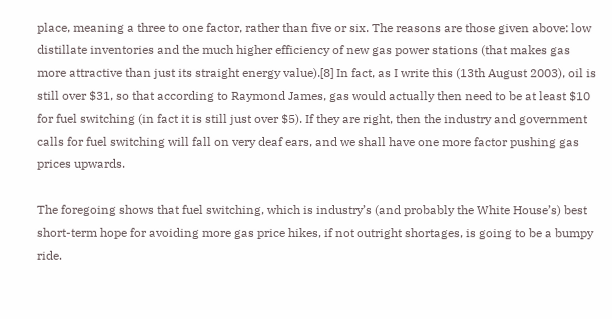place, meaning a three to one factor, rather than five or six. The reasons are those given above: low distillate inventories and the much higher efficiency of new gas power stations (that makes gas more attractive than just its straight energy value).[8] In fact, as I write this (13th August 2003), oil is still over $31, so that according to Raymond James, gas would actually then need to be at least $10 for fuel switching (in fact it is still just over $5). If they are right, then the industry and government calls for fuel switching will fall on very deaf ears, and we shall have one more factor pushing gas prices upwards.

The foregoing shows that fuel switching, which is industry’s (and probably the White House’s) best short-term hope for avoiding more gas price hikes, if not outright shortages, is going to be a bumpy ride.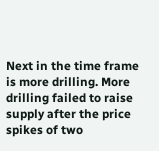Next in the time frame is more drilling. More drilling failed to raise supply after the price spikes of two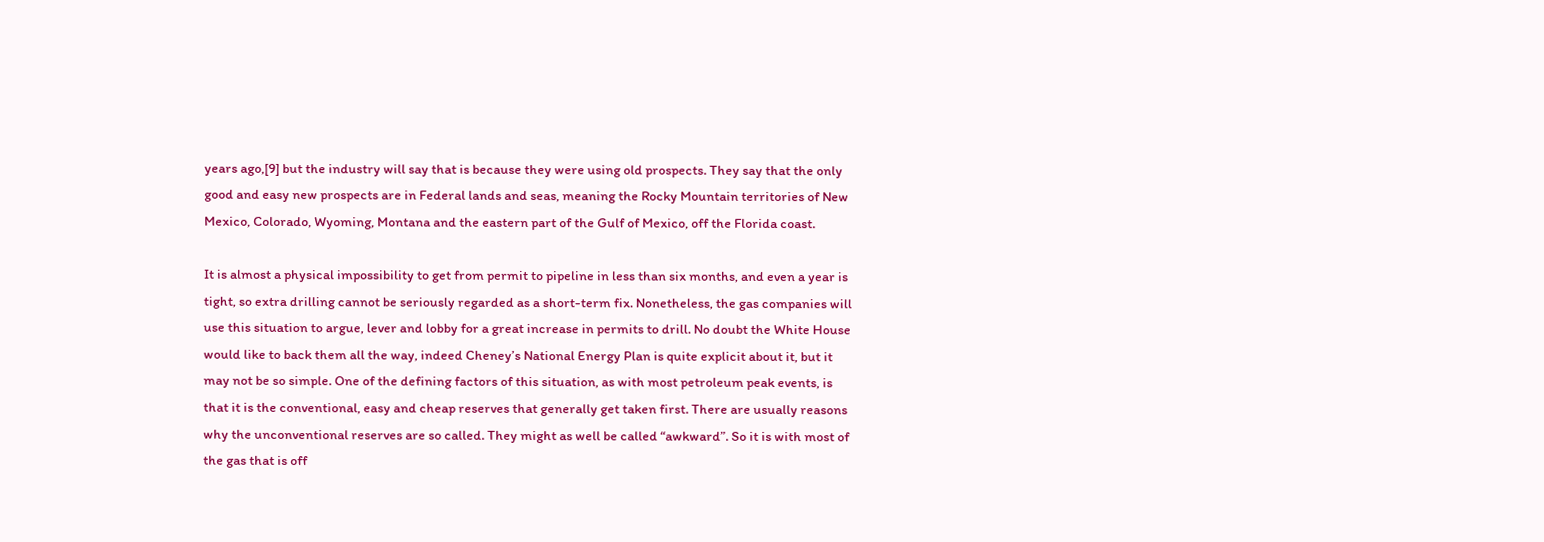years ago,[9] but the industry will say that is because they were using old prospects. They say that the only good and easy new prospects are in Federal lands and seas, meaning the Rocky Mountain territories of New Mexico, Colorado, Wyoming, Montana and the eastern part of the Gulf of Mexico, off the Florida coast.

It is almost a physical impossibility to get from permit to pipeline in less than six months, and even a year is tight, so extra drilling cannot be seriously regarded as a short-term fix. Nonetheless, the gas companies will use this situation to argue, lever and lobby for a great increase in permits to drill. No doubt the White House would like to back them all the way, indeed Cheney’s National Energy Plan is quite explicit about it, but it may not be so simple. One of the defining factors of this situation, as with most petroleum peak events, is that it is the conventional, easy and cheap reserves that generally get taken first. There are usually reasons why the unconventional reserves are so called. They might as well be called “awkward”. So it is with most of the gas that is off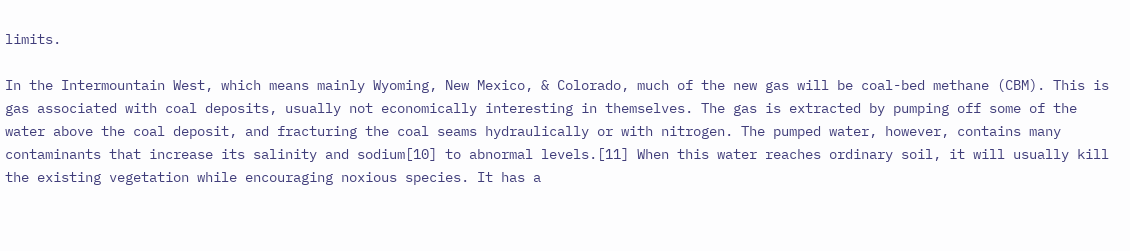limits.

In the Intermountain West, which means mainly Wyoming, New Mexico, & Colorado, much of the new gas will be coal-bed methane (CBM). This is gas associated with coal deposits, usually not economically interesting in themselves. The gas is extracted by pumping off some of the water above the coal deposit, and fracturing the coal seams hydraulically or with nitrogen. The pumped water, however, contains many contaminants that increase its salinity and sodium[10] to abnormal levels.[11] When this water reaches ordinary soil, it will usually kill the existing vegetation while encouraging noxious species. It has a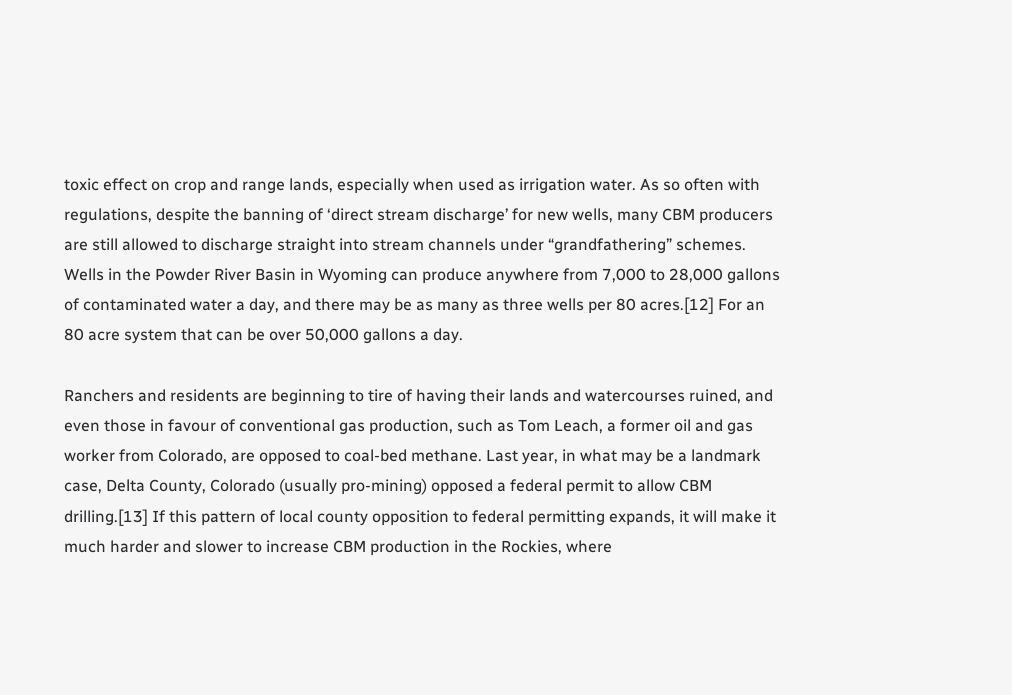toxic effect on crop and range lands, especially when used as irrigation water. As so often with regulations, despite the banning of ‘direct stream discharge’ for new wells, many CBM producers are still allowed to discharge straight into stream channels under “grandfathering” schemes. Wells in the Powder River Basin in Wyoming can produce anywhere from 7,000 to 28,000 gallons of contaminated water a day, and there may be as many as three wells per 80 acres.[12] For an 80 acre system that can be over 50,000 gallons a day.

Ranchers and residents are beginning to tire of having their lands and watercourses ruined, and even those in favour of conventional gas production, such as Tom Leach, a former oil and gas worker from Colorado, are opposed to coal-bed methane. Last year, in what may be a landmark case, Delta County, Colorado (usually pro-mining) opposed a federal permit to allow CBM drilling.[13] If this pattern of local county opposition to federal permitting expands, it will make it much harder and slower to increase CBM production in the Rockies, where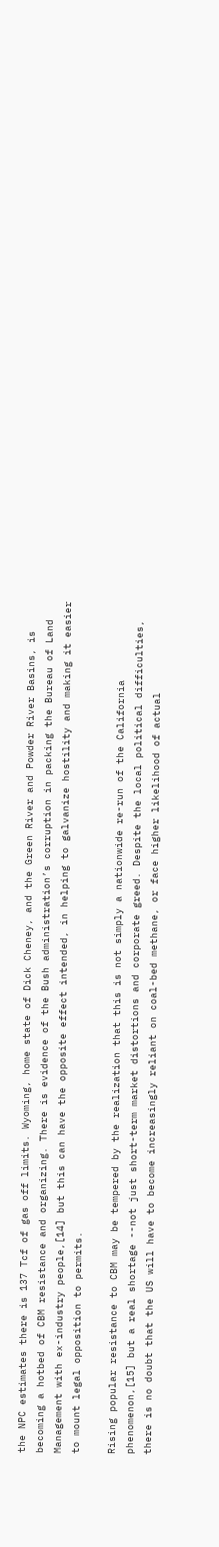the NPC estimates there is 137 Tcf of gas off limits. Wyoming, home state of Dick Cheney, and the Green River and Powder River Basins, is becoming a hotbed of CBM resistance and organizing. There is evidence of the Bush administration’s corruption in packing the Bureau of Land Management with ex-industry people,[14] but this can have the opposite effect intended, in helping to galvanize hostility and making it easier to mount legal opposition to permits.

Rising popular resistance to CBM may be tempered by the realization that this is not simply a nationwide re-run of the California phenomenon,[15] but a real shortage --not just short-term market distortions and corporate greed. Despite the local political difficulties, there is no doubt that the US will have to become increasingly reliant on coal-bed methane, or face higher likelihood of actual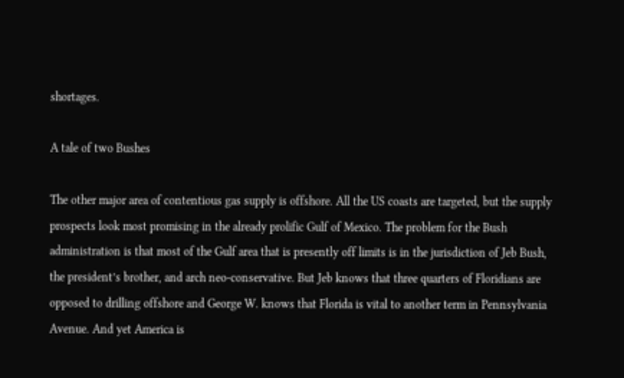shortages.

A tale of two Bushes

The other major area of contentious gas supply is offshore. All the US coasts are targeted, but the supply prospects look most promising in the already prolific Gulf of Mexico. The problem for the Bush administration is that most of the Gulf area that is presently off limits is in the jurisdiction of Jeb Bush, the president’s brother, and arch neo-conservative. But Jeb knows that three quarters of Floridians are opposed to drilling offshore and George W. knows that Florida is vital to another term in Pennsylvania Avenue. And yet America is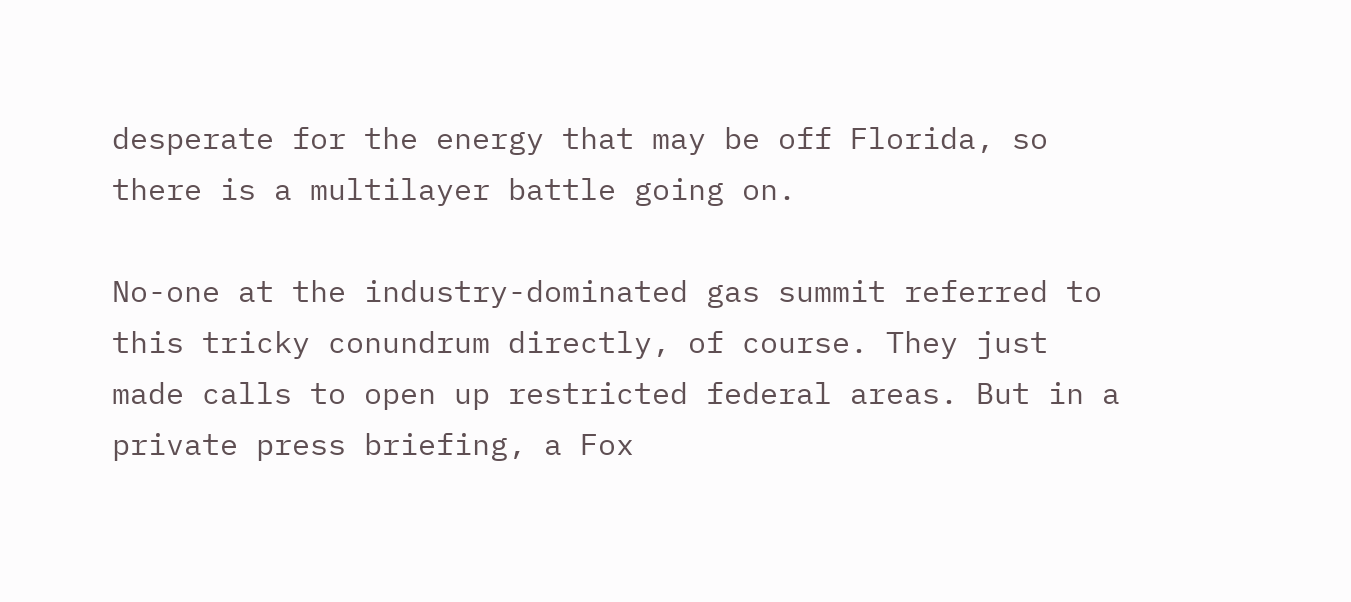desperate for the energy that may be off Florida, so there is a multilayer battle going on.

No-one at the industry-dominated gas summit referred to this tricky conundrum directly, of course. They just made calls to open up restricted federal areas. But in a private press briefing, a Fox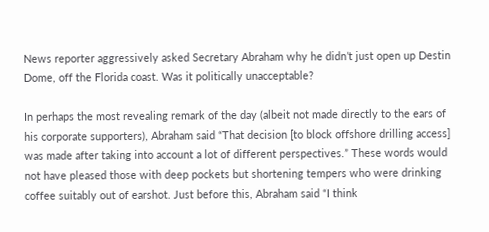News reporter aggressively asked Secretary Abraham why he didn’t just open up Destin Dome, off the Florida coast. Was it politically unacceptable?

In perhaps the most revealing remark of the day (albeit not made directly to the ears of his corporate supporters), Abraham said “That decision [to block offshore drilling access] was made after taking into account a lot of different perspectives.” These words would not have pleased those with deep pockets but shortening tempers who were drinking coffee suitably out of earshot. Just before this, Abraham said “I think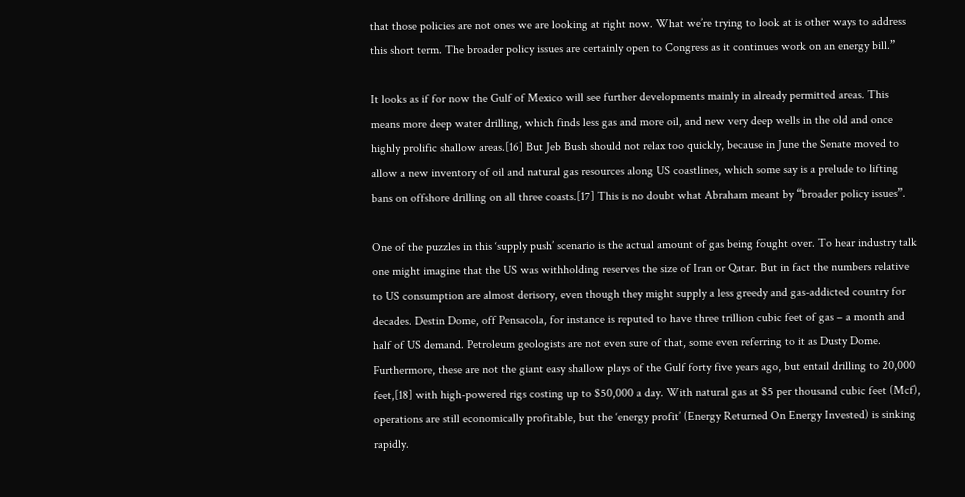that those policies are not ones we are looking at right now. What we’re trying to look at is other ways to address this short term. The broader policy issues are certainly open to Congress as it continues work on an energy bill.”

It looks as if for now the Gulf of Mexico will see further developments mainly in already permitted areas. This means more deep water drilling, which finds less gas and more oil, and new very deep wells in the old and once highly prolific shallow areas.[16] But Jeb Bush should not relax too quickly, because in June the Senate moved to allow a new inventory of oil and natural gas resources along US coastlines, which some say is a prelude to lifting bans on offshore drilling on all three coasts.[17] This is no doubt what Abraham meant by “broader policy issues”.

One of the puzzles in this ‘supply push’ scenario is the actual amount of gas being fought over. To hear industry talk one might imagine that the US was withholding reserves the size of Iran or Qatar. But in fact the numbers relative to US consumption are almost derisory, even though they might supply a less greedy and gas-addicted country for decades. Destin Dome, off Pensacola, for instance is reputed to have three trillion cubic feet of gas – a month and half of US demand. Petroleum geologists are not even sure of that, some even referring to it as Dusty Dome. Furthermore, these are not the giant easy shallow plays of the Gulf forty five years ago, but entail drilling to 20,000 feet,[18] with high-powered rigs costing up to $50,000 a day. With natural gas at $5 per thousand cubic feet (Mcf), operations are still economically profitable, but the ‘energy profit’ (Energy Returned On Energy Invested) is sinking rapidly.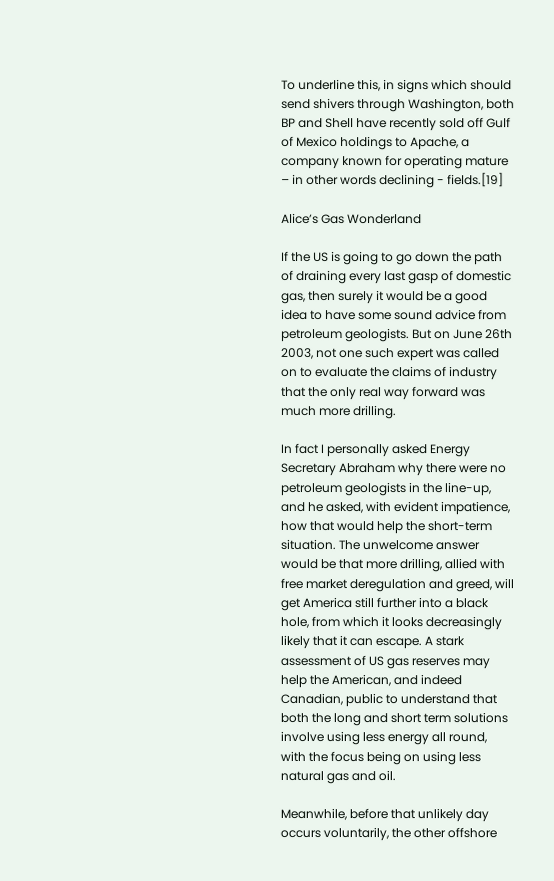To underline this, in signs which should send shivers through Washington, both BP and Shell have recently sold off Gulf of Mexico holdings to Apache, a company known for operating mature – in other words declining - fields.[19]

Alice’s Gas Wonderland

If the US is going to go down the path of draining every last gasp of domestic gas, then surely it would be a good idea to have some sound advice from petroleum geologists. But on June 26th 2003, not one such expert was called on to evaluate the claims of industry that the only real way forward was much more drilling.

In fact I personally asked Energy Secretary Abraham why there were no petroleum geologists in the line-up, and he asked, with evident impatience, how that would help the short-term situation. The unwelcome answer would be that more drilling, allied with free market deregulation and greed, will get America still further into a black hole, from which it looks decreasingly likely that it can escape. A stark assessment of US gas reserves may help the American, and indeed Canadian, public to understand that both the long and short term solutions involve using less energy all round, with the focus being on using less natural gas and oil.

Meanwhile, before that unlikely day occurs voluntarily, the other offshore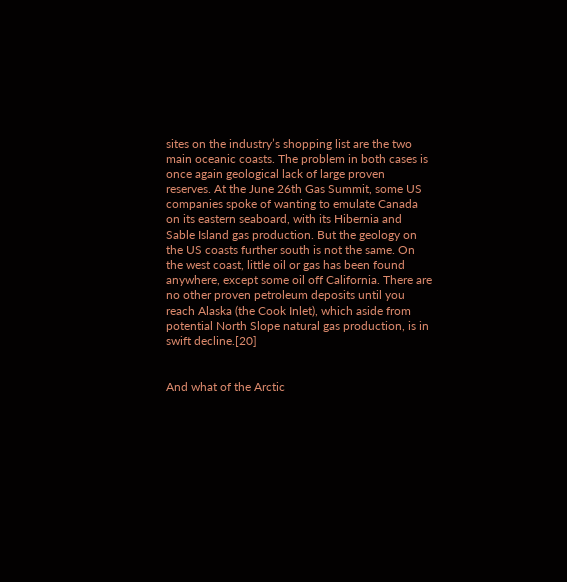sites on the industry’s shopping list are the two main oceanic coasts. The problem in both cases is once again geological lack of large proven reserves. At the June 26th Gas Summit, some US companies spoke of wanting to emulate Canada on its eastern seaboard, with its Hibernia and Sable Island gas production. But the geology on the US coasts further south is not the same. On the west coast, little oil or gas has been found anywhere, except some oil off California. There are no other proven petroleum deposits until you reach Alaska (the Cook Inlet), which aside from potential North Slope natural gas production, is in swift decline.[20]


And what of the Arctic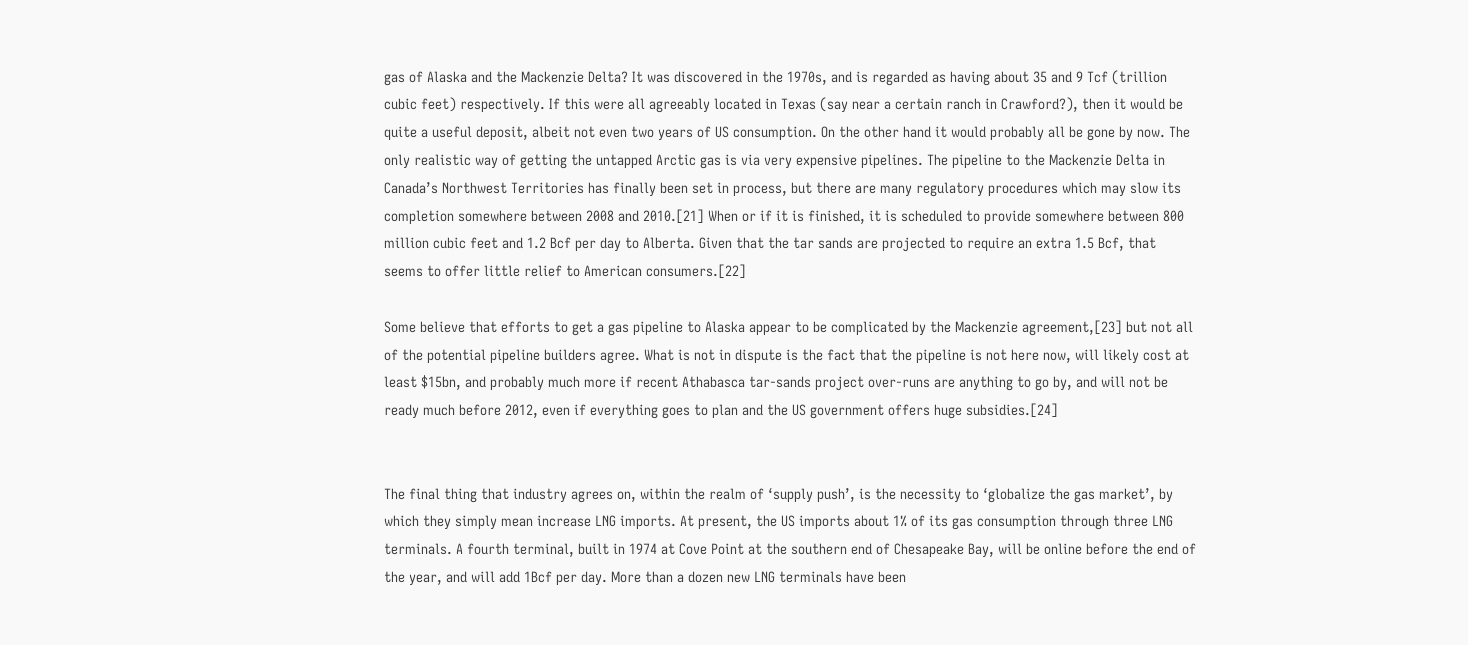gas of Alaska and the Mackenzie Delta? It was discovered in the 1970s, and is regarded as having about 35 and 9 Tcf (trillion cubic feet) respectively. If this were all agreeably located in Texas (say near a certain ranch in Crawford?), then it would be quite a useful deposit, albeit not even two years of US consumption. On the other hand it would probably all be gone by now. The only realistic way of getting the untapped Arctic gas is via very expensive pipelines. The pipeline to the Mackenzie Delta in Canada’s Northwest Territories has finally been set in process, but there are many regulatory procedures which may slow its completion somewhere between 2008 and 2010.[21] When or if it is finished, it is scheduled to provide somewhere between 800 million cubic feet and 1.2 Bcf per day to Alberta. Given that the tar sands are projected to require an extra 1.5 Bcf, that seems to offer little relief to American consumers.[22]

Some believe that efforts to get a gas pipeline to Alaska appear to be complicated by the Mackenzie agreement,[23] but not all of the potential pipeline builders agree. What is not in dispute is the fact that the pipeline is not here now, will likely cost at least $15bn, and probably much more if recent Athabasca tar-sands project over-runs are anything to go by, and will not be ready much before 2012, even if everything goes to plan and the US government offers huge subsidies.[24]


The final thing that industry agrees on, within the realm of ‘supply push’, is the necessity to ‘globalize the gas market’, by which they simply mean increase LNG imports. At present, the US imports about 1% of its gas consumption through three LNG terminals. A fourth terminal, built in 1974 at Cove Point at the southern end of Chesapeake Bay, will be online before the end of the year, and will add 1Bcf per day. More than a dozen new LNG terminals have been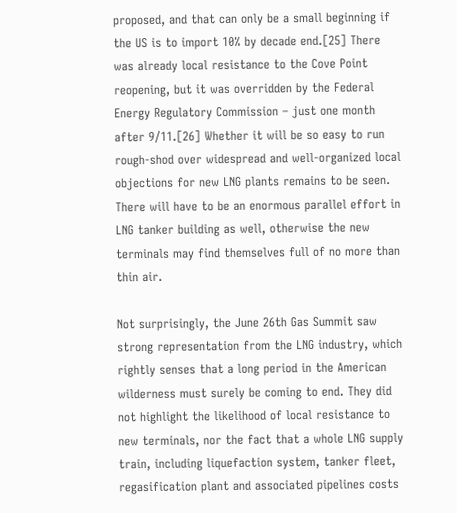proposed, and that can only be a small beginning if the US is to import 10% by decade end.[25] There was already local resistance to the Cove Point reopening, but it was overridden by the Federal Energy Regulatory Commission – just one month after 9/11.[26] Whether it will be so easy to run rough-shod over widespread and well-organized local objections for new LNG plants remains to be seen. There will have to be an enormous parallel effort in LNG tanker building as well, otherwise the new terminals may find themselves full of no more than thin air.

Not surprisingly, the June 26th Gas Summit saw strong representation from the LNG industry, which rightly senses that a long period in the American wilderness must surely be coming to end. They did not highlight the likelihood of local resistance to new terminals, nor the fact that a whole LNG supply train, including liquefaction system, tanker fleet, regasification plant and associated pipelines costs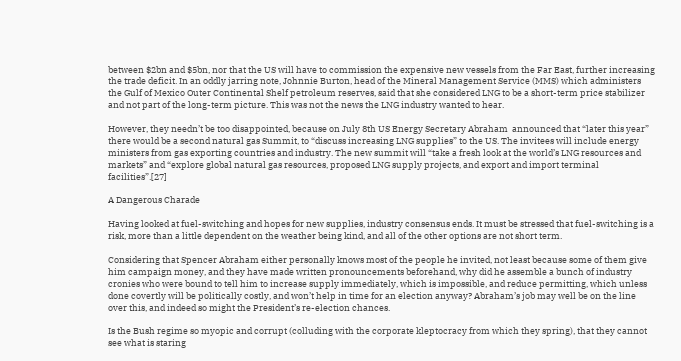between $2bn and $5bn, nor that the US will have to commission the expensive new vessels from the Far East, further increasing the trade deficit. In an oddly jarring note, Johnnie Burton, head of the Mineral Management Service (MMS) which administers the Gulf of Mexico Outer Continental Shelf petroleum reserves, said that she considered LNG to be a short-term price stabilizer and not part of the long-term picture. This was not the news the LNG industry wanted to hear.

However, they needn’t be too disappointed, because on July 8th US Energy Secretary Abraham  announced that “later this year” there would be a second natural gas Summit, to “discuss increasing LNG supplies” to the US. The invitees will include energy ministers from gas exporting countries and industry. The new summit will “take a fresh look at the world’s LNG resources and markets” and “explore global natural gas resources, proposed LNG supply projects, and export and import terminal facilities”.[27]

A Dangerous Charade

Having looked at fuel-switching and hopes for new supplies, industry consensus ends. It must be stressed that fuel-switching is a risk, more than a little dependent on the weather being kind, and all of the other options are not short term.

Considering that Spencer Abraham either personally knows most of the people he invited, not least because some of them give him campaign money, and they have made written pronouncements beforehand, why did he assemble a bunch of industry cronies who were bound to tell him to increase supply immediately, which is impossible, and reduce permitting, which unless done covertly will be politically costly, and won’t help in time for an election anyway? Abraham’s job may well be on the line over this, and indeed so might the President’s re-election chances.

Is the Bush regime so myopic and corrupt (colluding with the corporate kleptocracy from which they spring), that they cannot see what is staring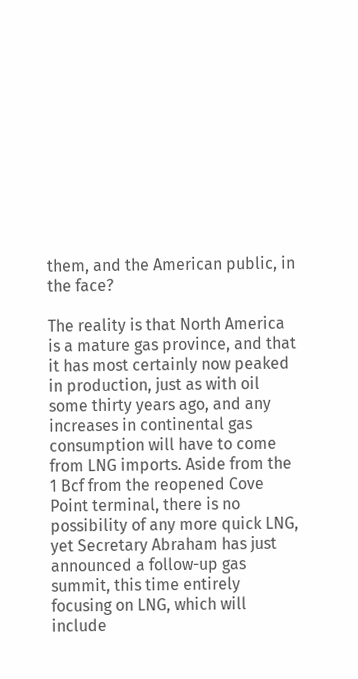them, and the American public, in the face?

The reality is that North America is a mature gas province, and that it has most certainly now peaked in production, just as with oil some thirty years ago, and any increases in continental gas consumption will have to come from LNG imports. Aside from the 1 Bcf from the reopened Cove Point terminal, there is no possibility of any more quick LNG, yet Secretary Abraham has just announced a follow-up gas summit, this time entirely focusing on LNG, which will include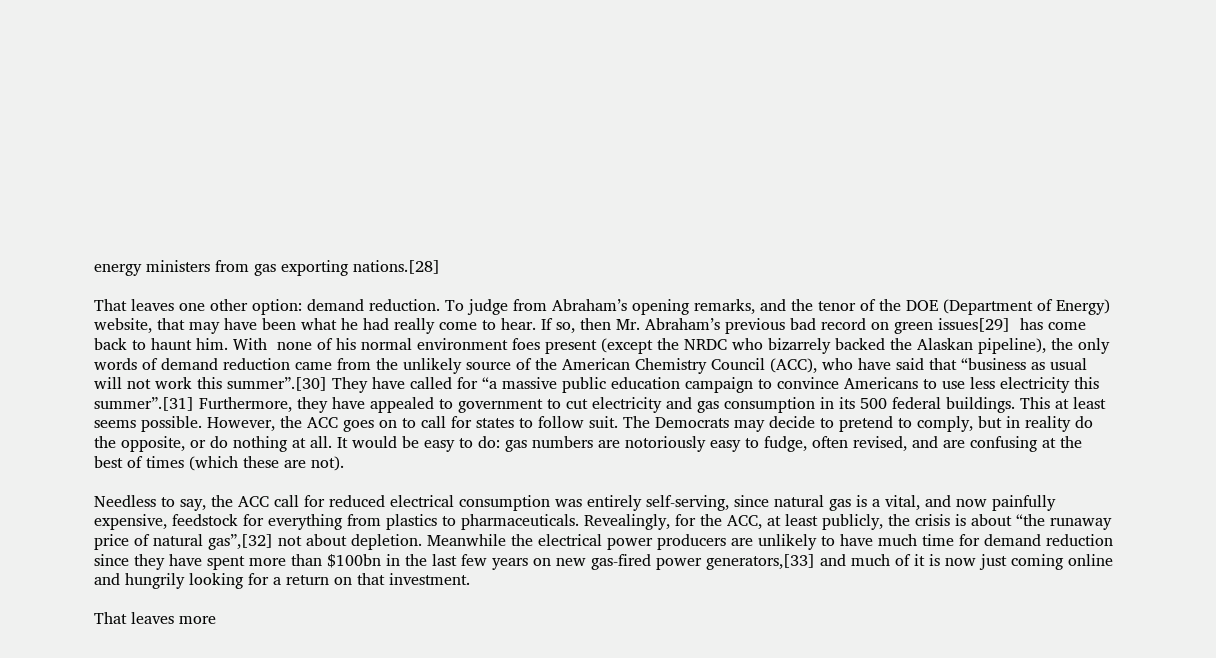energy ministers from gas exporting nations.[28]

That leaves one other option: demand reduction. To judge from Abraham’s opening remarks, and the tenor of the DOE (Department of Energy) website, that may have been what he had really come to hear. If so, then Mr. Abraham’s previous bad record on green issues[29]  has come back to haunt him. With  none of his normal environment foes present (except the NRDC who bizarrely backed the Alaskan pipeline), the only words of demand reduction came from the unlikely source of the American Chemistry Council (ACC), who have said that “business as usual will not work this summer”.[30] They have called for “a massive public education campaign to convince Americans to use less electricity this summer”.[31] Furthermore, they have appealed to government to cut electricity and gas consumption in its 500 federal buildings. This at least seems possible. However, the ACC goes on to call for states to follow suit. The Democrats may decide to pretend to comply, but in reality do the opposite, or do nothing at all. It would be easy to do: gas numbers are notoriously easy to fudge, often revised, and are confusing at the best of times (which these are not).

Needless to say, the ACC call for reduced electrical consumption was entirely self-serving, since natural gas is a vital, and now painfully expensive, feedstock for everything from plastics to pharmaceuticals. Revealingly, for the ACC, at least publicly, the crisis is about “the runaway price of natural gas”,[32] not about depletion. Meanwhile the electrical power producers are unlikely to have much time for demand reduction since they have spent more than $100bn in the last few years on new gas-fired power generators,[33] and much of it is now just coming online and hungrily looking for a return on that investment.

That leaves more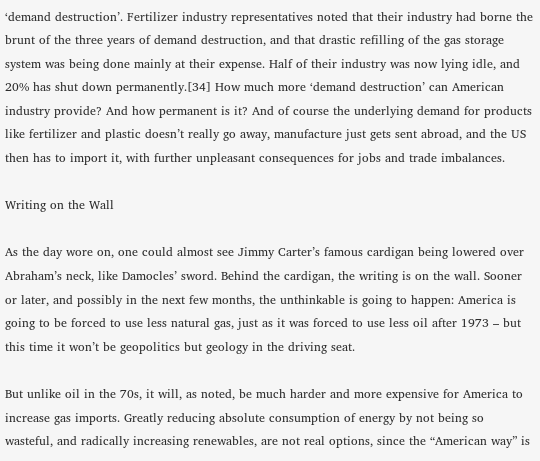‘demand destruction’. Fertilizer industry representatives noted that their industry had borne the brunt of the three years of demand destruction, and that drastic refilling of the gas storage system was being done mainly at their expense. Half of their industry was now lying idle, and 20% has shut down permanently.[34] How much more ‘demand destruction’ can American industry provide? And how permanent is it? And of course the underlying demand for products like fertilizer and plastic doesn’t really go away, manufacture just gets sent abroad, and the US then has to import it, with further unpleasant consequences for jobs and trade imbalances.

Writing on the Wall

As the day wore on, one could almost see Jimmy Carter’s famous cardigan being lowered over Abraham’s neck, like Damocles’ sword. Behind the cardigan, the writing is on the wall. Sooner or later, and possibly in the next few months, the unthinkable is going to happen: America is going to be forced to use less natural gas, just as it was forced to use less oil after 1973 – but this time it won’t be geopolitics but geology in the driving seat.

But unlike oil in the 70s, it will, as noted, be much harder and more expensive for America to increase gas imports. Greatly reducing absolute consumption of energy by not being so wasteful, and radically increasing renewables, are not real options, since the “American way” is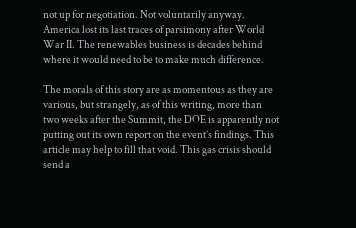not up for negotiation. Not voluntarily anyway. America lost its last traces of parsimony after World War II. The renewables business is decades behind where it would need to be to make much difference.

The morals of this story are as momentous as they are various, but strangely, as of this writing, more than two weeks after the Summit, the DOE is apparently not putting out its own report on the event’s findings. This article may help to fill that void. This gas crisis should send a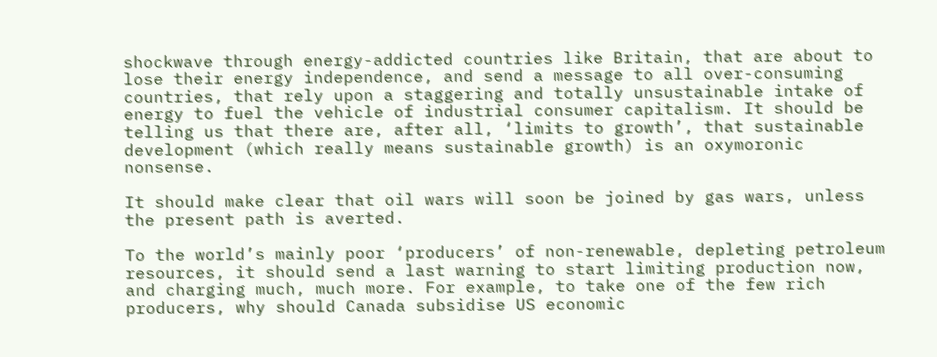shockwave through energy-addicted countries like Britain, that are about to lose their energy independence, and send a message to all over-consuming countries, that rely upon a staggering and totally unsustainable intake of energy to fuel the vehicle of industrial consumer capitalism. It should be telling us that there are, after all, ‘limits to growth’, that sustainable development (which really means sustainable growth) is an oxymoronic nonsense.

It should make clear that oil wars will soon be joined by gas wars, unless the present path is averted.

To the world’s mainly poor ‘producers’ of non-renewable, depleting petroleum resources, it should send a last warning to start limiting production now, and charging much, much more. For example, to take one of the few rich producers, why should Canada subsidise US economic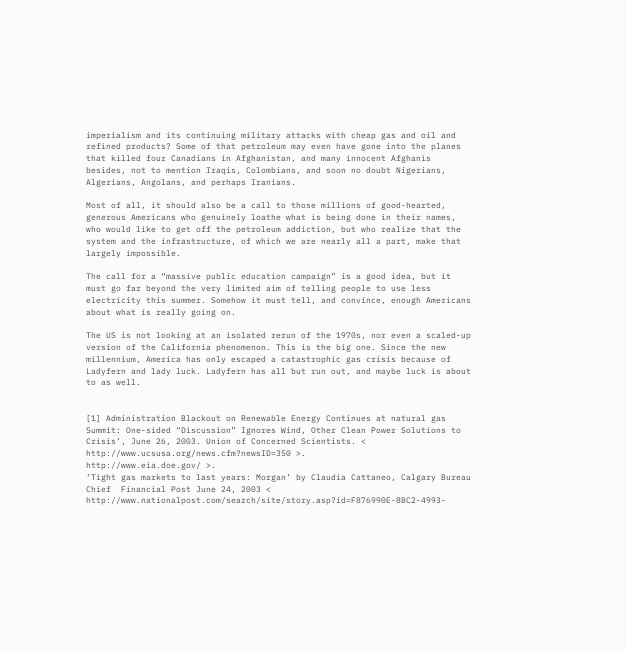imperialism and its continuing military attacks with cheap gas and oil and refined products? Some of that petroleum may even have gone into the planes that killed four Canadians in Afghanistan, and many innocent Afghanis besides, not to mention Iraqis, Colombians, and soon no doubt Nigerians, Algerians, Angolans, and perhaps Iranians.

Most of all, it should also be a call to those millions of good-hearted, generous Americans who genuinely loathe what is being done in their names, who would like to get off the petroleum addiction, but who realize that the system and the infrastructure, of which we are nearly all a part, make that largely impossible.

The call for a “massive public education campaign” is a good idea, but it must go far beyond the very limited aim of telling people to use less electricity this summer. Somehow it must tell, and convince, enough Americans about what is really going on.

The US is not looking at an isolated rerun of the 1970s, nor even a scaled-up version of the California phenomenon. This is the big one. Since the new millennium, America has only escaped a catastrophic gas crisis because of Ladyfern and lady luck. Ladyfern has all but run out, and maybe luck is about to as well.


[1] Administration Blackout on Renewable Energy Continues at natural gas Summit: One-sided “Discussion” Ignores Wind, Other Clean Power Solutions to Crisis’, June 26, 2003. Union of Concerned Scientists. < http://www.ucsusa.org/news.cfm?newsID=350 >.
http://www.eia.doe.gov/ >.
‘Tight gas markets to last years: Morgan’ by Claudia Cattaneo, Calgary Bureau Chief  Financial Post June 24, 2003 < http://www.nationalpost.com/search/site/story.asp?id=F876990E-8BC2-4993-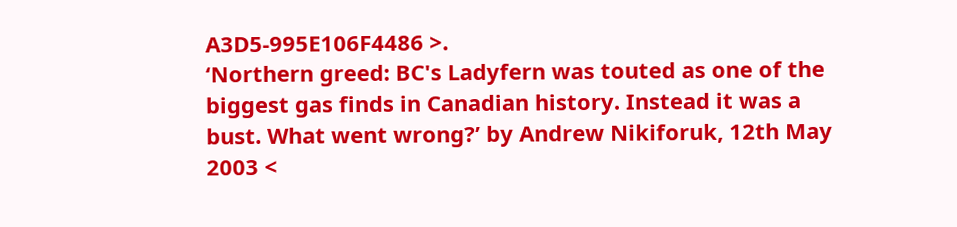A3D5-995E106F4486 >.
‘Northern greed: BC's Ladyfern was touted as one of the biggest gas finds in Canadian history. Instead it was a bust. What went wrong?’ by Andrew Nikiforuk, 12th May 2003 <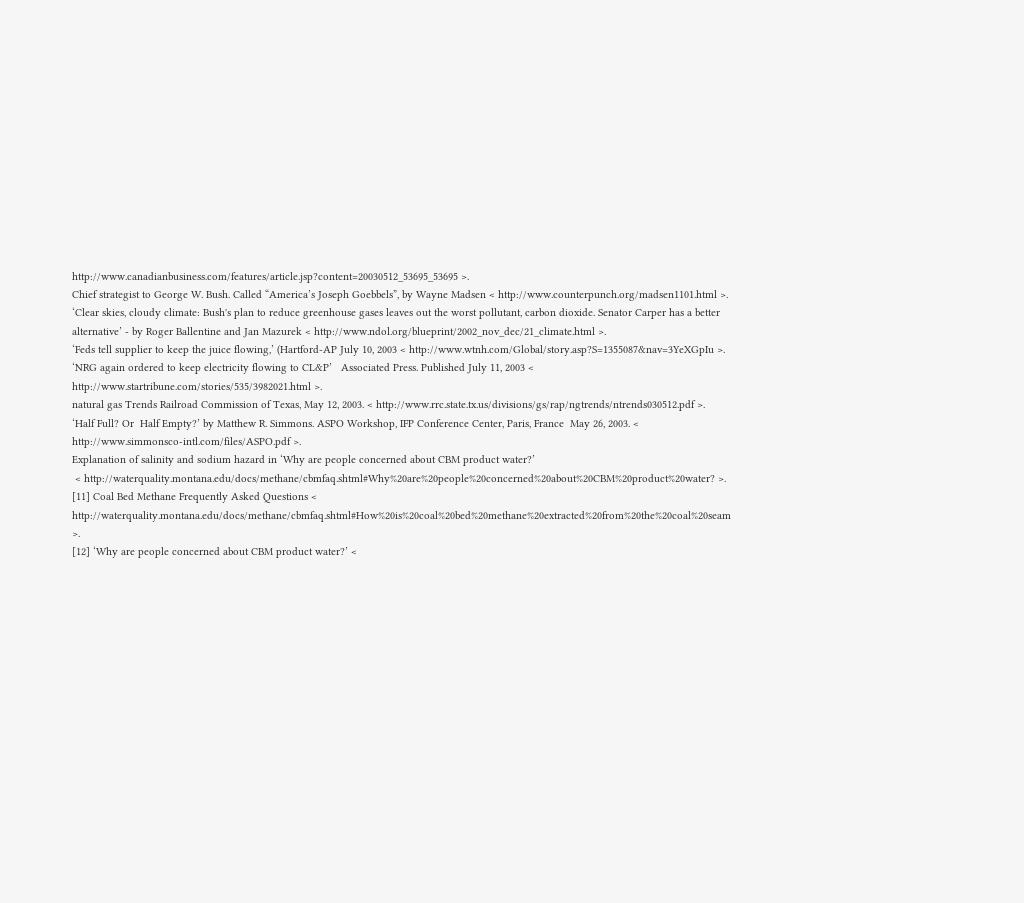http://www.canadianbusiness.com/features/article.jsp?content=20030512_53695_53695 >.
Chief strategist to George W. Bush. Called “America’s Joseph Goebbels”, by Wayne Madsen < http://www.counterpunch.org/madsen1101.html >.
‘Clear skies, cloudy climate: Bush's plan to reduce greenhouse gases leaves out the worst pollutant, carbon dioxide. Senator Carper has a better alternative’ - by Roger Ballentine and Jan Mazurek < http://www.ndol.org/blueprint/2002_nov_dec/21_climate.html >.
‘Feds tell supplier to keep the juice flowing,’ (Hartford-AP July 10, 2003 < http://www.wtnh.com/Global/story.asp?S=1355087&nav=3YeXGpIu >. ‘NRG again ordered to keep electricity flowing to CL&P’   Associated Press. Published July 11, 2003 < http://www.startribune.com/stories/535/3982021.html >.
natural gas Trends Railroad Commission of Texas, May 12, 2003. < http://www.rrc.state.tx.us/divisions/gs/rap/ngtrends/ntrends030512.pdf >.
‘Half Full? Or  Half Empty?’ by Matthew R. Simmons. ASPO Workshop, IFP Conference Center, Paris, France  May 26, 2003. < http://www.simmonsco-intl.com/files/ASPO.pdf >.
Explanation of salinity and sodium hazard in ‘Why are people concerned about CBM product water?’
 < http://waterquality.montana.edu/docs/methane/cbmfaq.shtml#Why%20are%20people%20concerned%20about%20CBM%20product%20water? >.
[11] Coal Bed Methane Frequently Asked Questions < http://waterquality.montana.edu/docs/methane/cbmfaq.shtml#How%20is%20coal%20bed%20methane%20extracted%20from%20the%20coal%20seam >.
[12] ‘Why are people concerned about CBM product water?’ <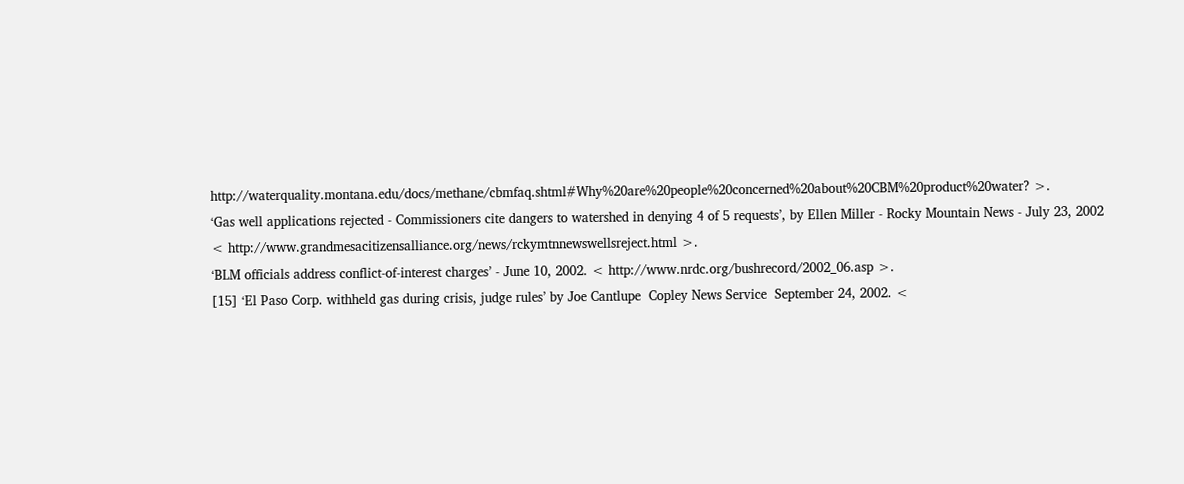http://waterquality.montana.edu/docs/methane/cbmfaq.shtml#Why%20are%20people%20concerned%20about%20CBM%20product%20water? >.
‘Gas well applications rejected - Commissioners cite dangers to watershed in denying 4 of 5 requests’, by Ellen Miller - Rocky Mountain News - July 23, 2002 < http://www.grandmesacitizensalliance.org/news/rckymtnnewswellsreject.html >.
‘BLM officials address conflict-of-interest charges’ - June 10, 2002. < http://www.nrdc.org/bushrecord/2002_06.asp >.
[15] ‘El Paso Corp. withheld gas during crisis, judge rules’ by Joe Cantlupe  Copley News Service  September 24, 2002. <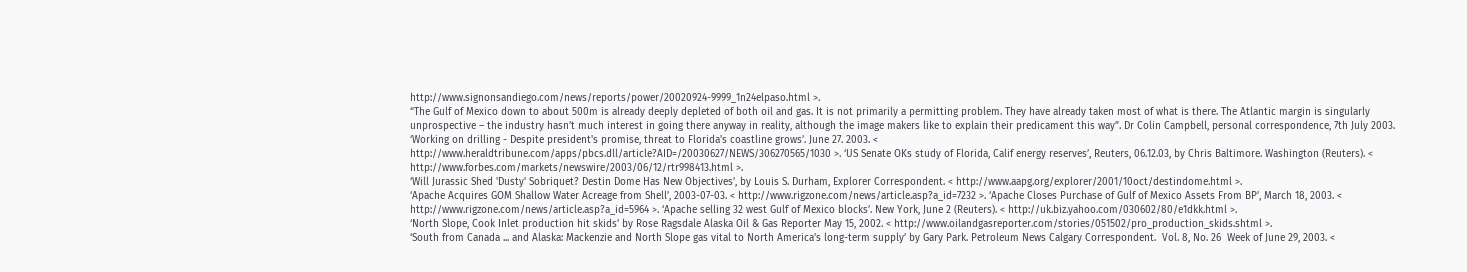http://www.signonsandiego.com/news/reports/power/20020924-9999_1n24elpaso.html >.
“The Gulf of Mexico down to about 500m is already deeply depleted of both oil and gas. It is not primarily a permitting problem. They have already taken most of what is there. The Atlantic margin is singularly unprospective – the industry hasn’t much interest in going there anyway in reality, although the image makers like to explain their predicament this way”. Dr Colin Campbell, personal correspondence, 7th July 2003.
‘Working on drilling - Despite president's promise, threat to Florida's coastline grows’. June 27. 2003. <
http://www.heraldtribune.com/apps/pbcs.dll/article?AID=/20030627/NEWS/306270565/1030 >. ‘US Senate OKs study of Florida, Calif energy reserves’, Reuters, 06.12.03, by Chris Baltimore. Washington (Reuters). <  http://www.forbes.com/markets/newswire/2003/06/12/rtr998413.html >.
‘Will Jurassic Shed 'Dusty' Sobriquet? Destin Dome Has New Objectives’, by Louis S. Durham, Explorer Correspondent. < http://www.aapg.org/explorer/2001/10oct/destindome.html >.
‘Apache Acquires GOM Shallow Water Acreage from Shell’, 2003-07-03. < http://www.rigzone.com/news/article.asp?a_id=7232 >. ‘Apache Closes Purchase of Gulf of Mexico Assets From BP’, March 18, 2003. < http://www.rigzone.com/news/article.asp?a_id=5964 >. ‘Apache selling 32 west Gulf of Mexico blocks’. New York, June 2 (Reuters). < http://uk.biz.yahoo.com/030602/80/e1dkk.html >.
‘North Slope, Cook Inlet production hit skids’ by Rose Ragsdale Alaska Oil & Gas Reporter May 15, 2002. < http://www.oilandgasreporter.com/stories/051502/pro_production_skids.shtml >.
‘South from Canada ... and Alaska: Mackenzie and North Slope gas vital to North America’s long-term supply’ by Gary Park. Petroleum News Calgary Correspondent.  Vol. 8, No. 26  Week of June 29, 2003. <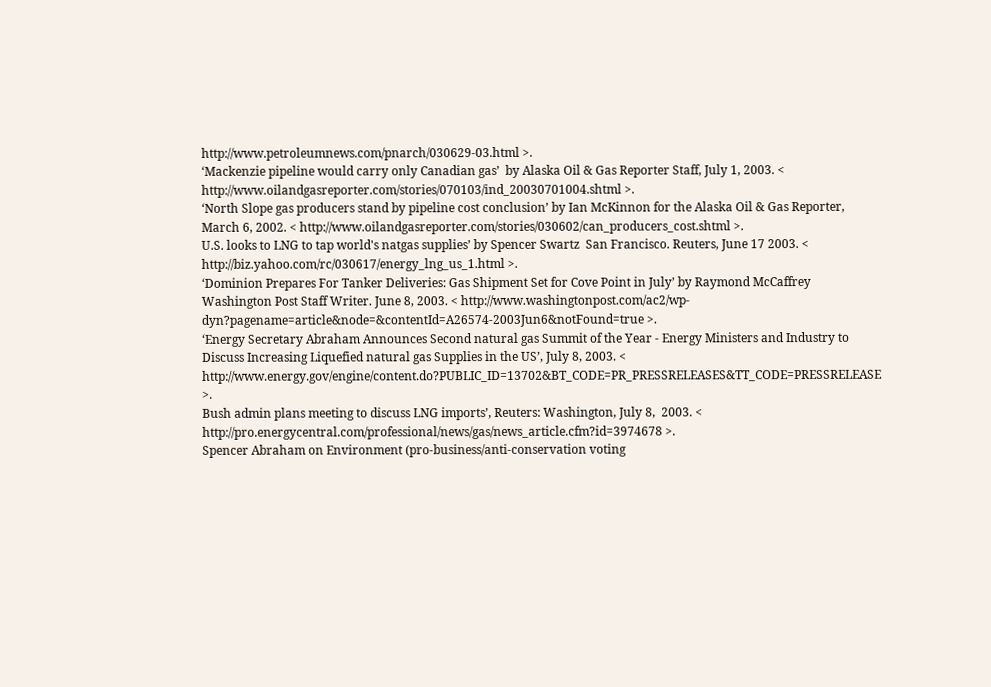http://www.petroleumnews.com/pnarch/030629-03.html >.
‘Mackenzie pipeline would carry only Canadian gas’  by Alaska Oil & Gas Reporter Staff, July 1, 2003. <
http://www.oilandgasreporter.com/stories/070103/ind_20030701004.shtml >.
‘North Slope gas producers stand by pipeline cost conclusion’ by Ian McKinnon for the Alaska Oil & Gas Reporter, March 6, 2002. < http://www.oilandgasreporter.com/stories/030602/can_producers_cost.shtml >.
U.S. looks to LNG to tap world's natgas supplies’ by Spencer Swartz  San Francisco. Reuters, June 17 2003. < http://biz.yahoo.com/rc/030617/energy_lng_us_1.html >.
‘Dominion Prepares For Tanker Deliveries: Gas Shipment Set for Cove Point in July’ by Raymond McCaffrey  Washington Post Staff Writer. June 8, 2003. < http://www.washingtonpost.com/ac2/wp-dyn?pagename=article&node=&contentId=A26574-2003Jun6&notFound=true >.
‘Energy Secretary Abraham Announces Second natural gas Summit of the Year - Energy Ministers and Industry to Discuss Increasing Liquefied natural gas Supplies in the US’, July 8, 2003. < http://www.energy.gov/engine/content.do?PUBLIC_ID=13702&BT_CODE=PR_PRESSRELEASES&TT_CODE=PRESSRELEASE >.
Bush admin plans meeting to discuss LNG imports’, Reuters: Washington, July 8,  2003. < http://pro.energycentral.com/professional/news/gas/news_article.cfm?id=3974678 >.
Spencer Abraham on Environment (pro-business/anti-conservation voting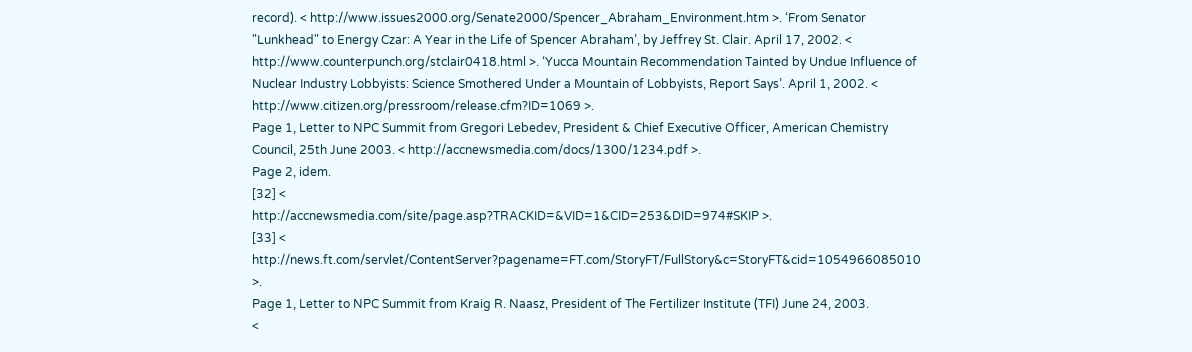record). < http://www.issues2000.org/Senate2000/Spencer_Abraham_Environment.htm >. ‘From Senator "Lunkhead" to Energy Czar: A Year in the Life of Spencer Abraham’, by Jeffrey St. Clair. April 17, 2002. < http://www.counterpunch.org/stclair0418.html >. ‘Yucca Mountain Recommendation Tainted by Undue Influence of Nuclear Industry Lobbyists: Science Smothered Under a Mountain of Lobbyists, Report Says’. April 1, 2002. < http://www.citizen.org/pressroom/release.cfm?ID=1069 >.
Page 1, Letter to NPC Summit from Gregori Lebedev, President & Chief Executive Officer, American Chemistry Council, 25th June 2003. < http://accnewsmedia.com/docs/1300/1234.pdf >.
Page 2, idem.
[32] <
http://accnewsmedia.com/site/page.asp?TRACKID=&VID=1&CID=253&DID=974#SKIP >.
[33] <
http://news.ft.com/servlet/ContentServer?pagename=FT.com/StoryFT/FullStory&c=StoryFT&cid=1054966085010 >.
Page 1, Letter to NPC Summit from Kraig R. Naasz, President of The Fertilizer Institute (TFI) June 24, 2003.
<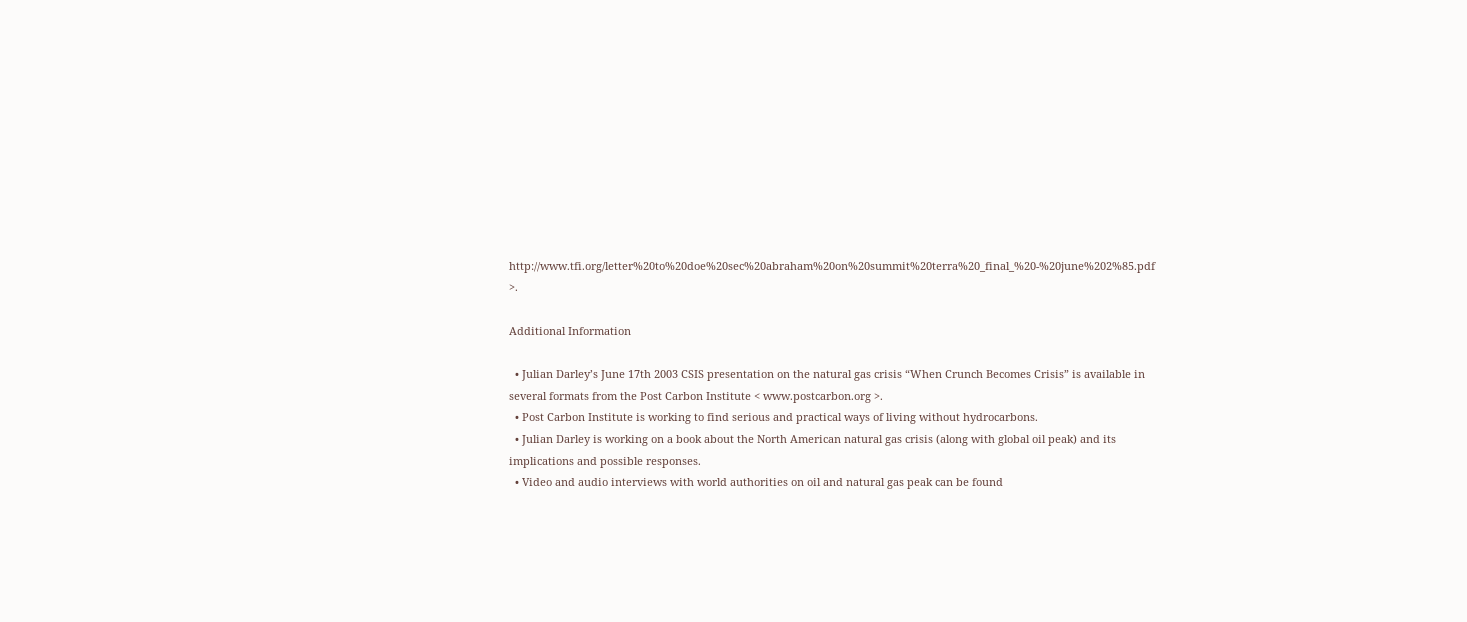http://www.tfi.org/letter%20to%20doe%20sec%20abraham%20on%20summit%20terra%20_final_%20-%20june%202%85.pdf >.

Additional Information

  • Julian Darley’s June 17th 2003 CSIS presentation on the natural gas crisis “When Crunch Becomes Crisis” is available in several formats from the Post Carbon Institute < www.postcarbon.org >.
  • Post Carbon Institute is working to find serious and practical ways of living without hydrocarbons.
  • Julian Darley is working on a book about the North American natural gas crisis (along with global oil peak) and its implications and possible responses.
  • Video and audio interviews with world authorities on oil and natural gas peak can be found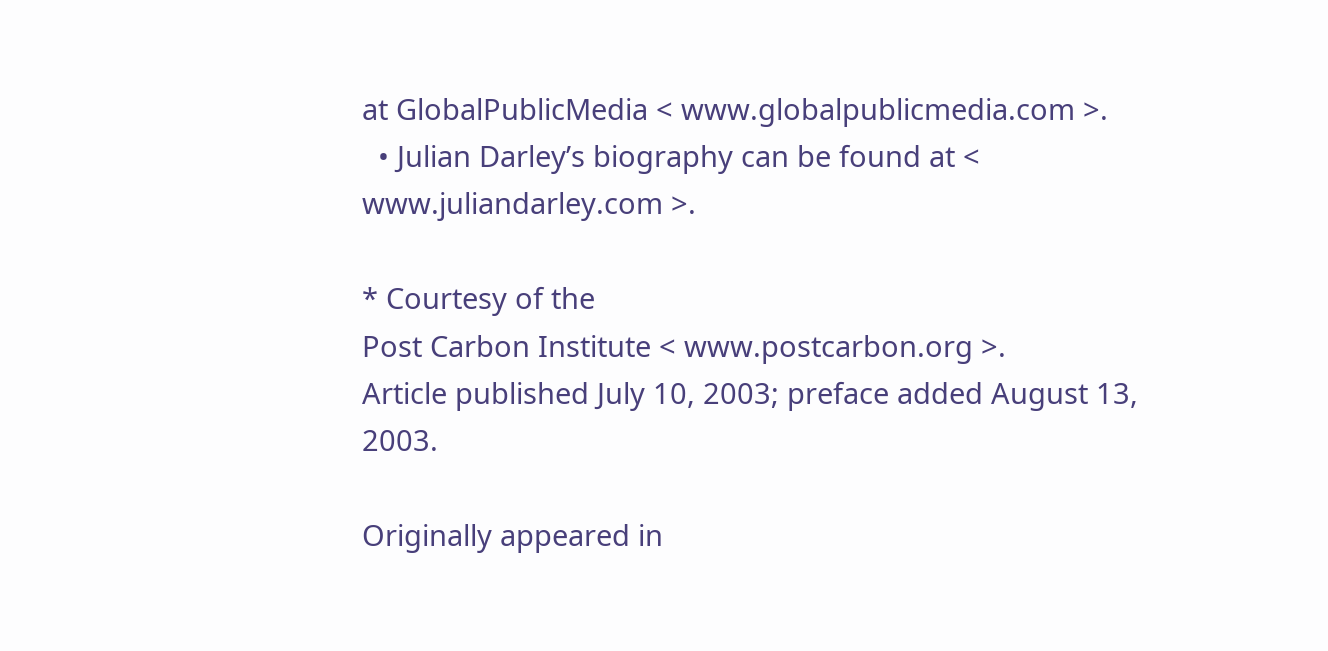at GlobalPublicMedia < www.globalpublicmedia.com >.
  • Julian Darley’s biography can be found at < www.juliandarley.com >.

* Courtesy of the
Post Carbon Institute < www.postcarbon.org >.
Article published July 10, 2003; preface added August 13, 2003.

Originally appeared in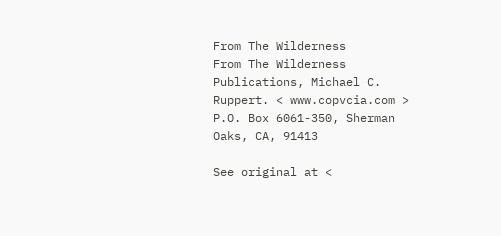From The Wilderness
From The Wilderness Publications, Michael C. Ruppert. < www.copvcia.com >
P.O. Box 6061-350, Sherman Oaks, CA, 91413

See original at <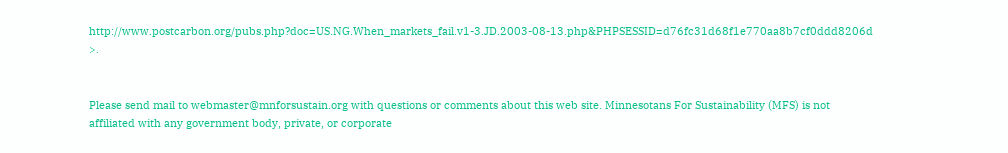http://www.postcarbon.org/pubs.php?doc=US.NG.When_markets_fail.v1-3.JD.2003-08-13.php&PHPSESSID=d76fc31d68f1e770aa8b7cf0ddd8206d >.


Please send mail to webmaster@mnforsustain.org with questions or comments about this web site. Minnesotans For Sustainability (MFS) is not affiliated with any government body, private, or corporate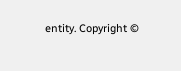entity. Copyright ©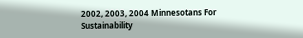2002, 2003, 2004 Minnesotans For Sustainability